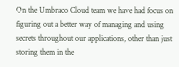On the Umbraco Cloud team we have had focus on figuring out a better way of managing and using secrets throughout our applications, other than just storing them in the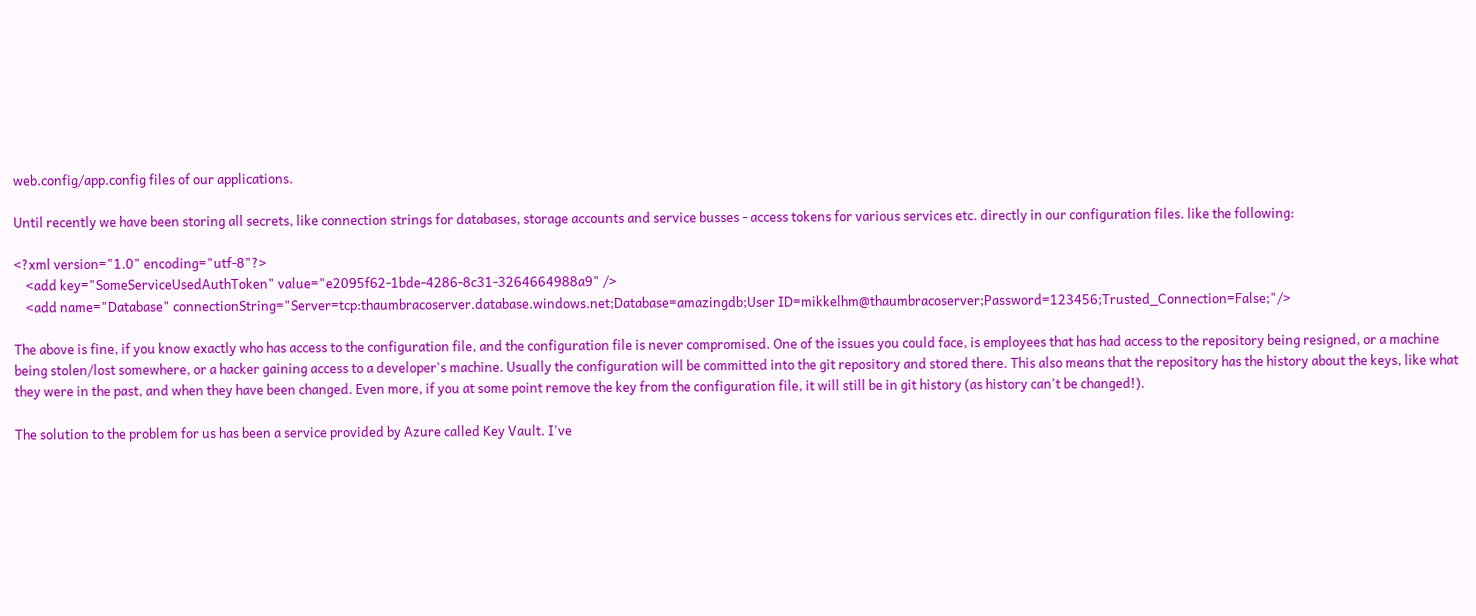web.config/app.config files of our applications.

Until recently we have been storing all secrets, like connection strings for databases, storage accounts and service busses - access tokens for various services etc. directly in our configuration files. like the following:

<?xml version="1.0" encoding="utf-8"?>
    <add key="SomeServiceUsedAuthToken" value="e2095f62-1bde-4286-8c31-3264664988a9" />
    <add name="Database" connectionString="Server=tcp:thaumbracoserver.database.windows.net;Database=amazingdb;User ID=mikkelhm@thaumbracoserver;Password=123456;Trusted_Connection=False;"/>

The above is fine, if you know exactly who has access to the configuration file, and the configuration file is never compromised. One of the issues you could face, is employees that has had access to the repository being resigned, or a machine being stolen/lost somewhere, or a hacker gaining access to a developer's machine. Usually the configuration will be committed into the git repository and stored there. This also means that the repository has the history about the keys, like what they were in the past, and when they have been changed. Even more, if you at some point remove the key from the configuration file, it will still be in git history (as history can't be changed!).

The solution to the problem for us has been a service provided by Azure called Key Vault. I've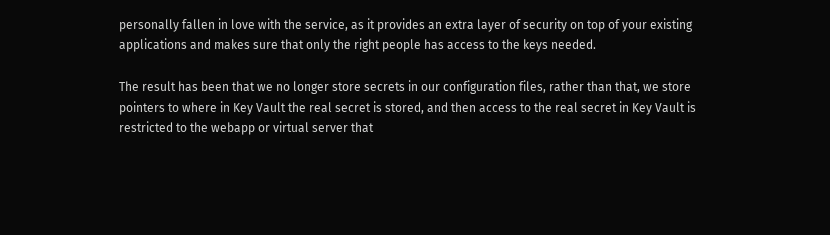personally fallen in love with the service, as it provides an extra layer of security on top of your existing applications and makes sure that only the right people has access to the keys needed.

The result has been that we no longer store secrets in our configuration files, rather than that, we store pointers to where in Key Vault the real secret is stored, and then access to the real secret in Key Vault is restricted to the webapp or virtual server that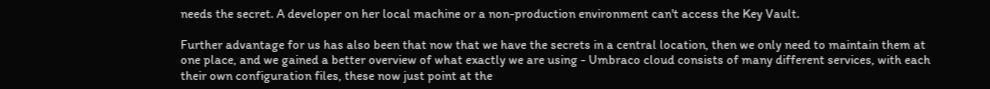needs the secret. A developer on her local machine or a non-production environment can't access the Key Vault.

Further advantage for us has also been that now that we have the secrets in a central location, then we only need to maintain them at one place, and we gained a better overview of what exactly we are using - Umbraco cloud consists of many different services, with each their own configuration files, these now just point at the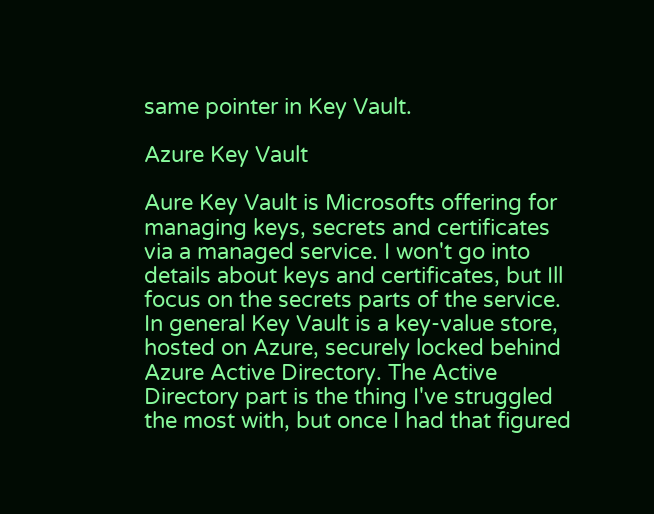same pointer in Key Vault.

Azure Key Vault

Aure Key Vault is Microsofts offering for managing keys, secrets and certificates via a managed service. I won't go into details about keys and certificates, but Ill focus on the secrets parts of the service. In general Key Vault is a key-value store, hosted on Azure, securely locked behind Azure Active Directory. The Active Directory part is the thing I've struggled the most with, but once I had that figured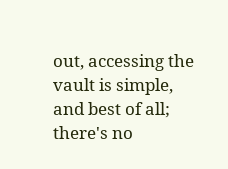out, accessing the vault is simple, and best of all; there's no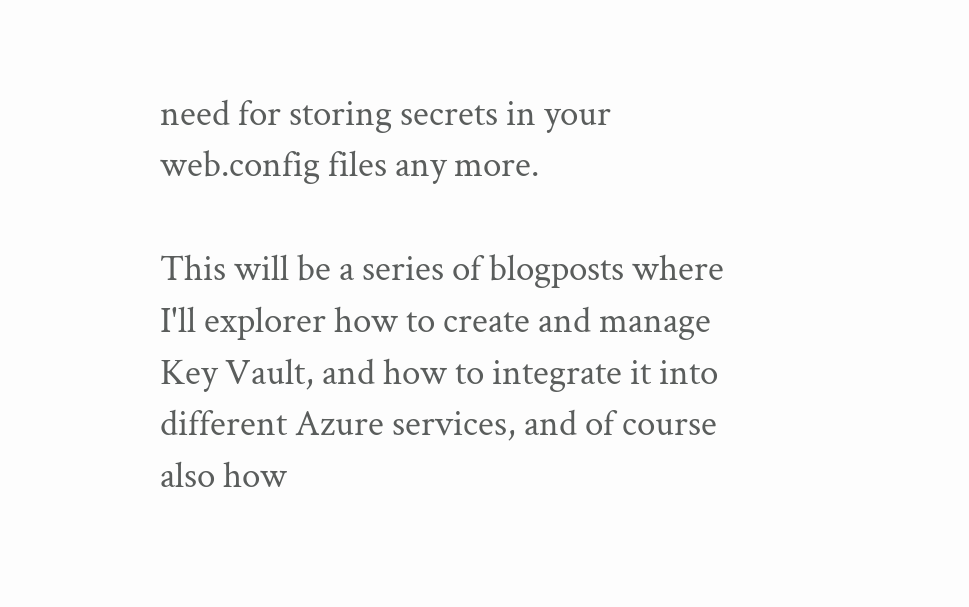need for storing secrets in your web.config files any more.

This will be a series of blogposts where I'll explorer how to create and manage Key Vault, and how to integrate it into different Azure services, and of course also how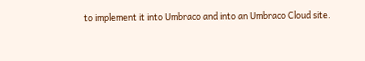to implement it into Umbraco and into an Umbraco Cloud site.